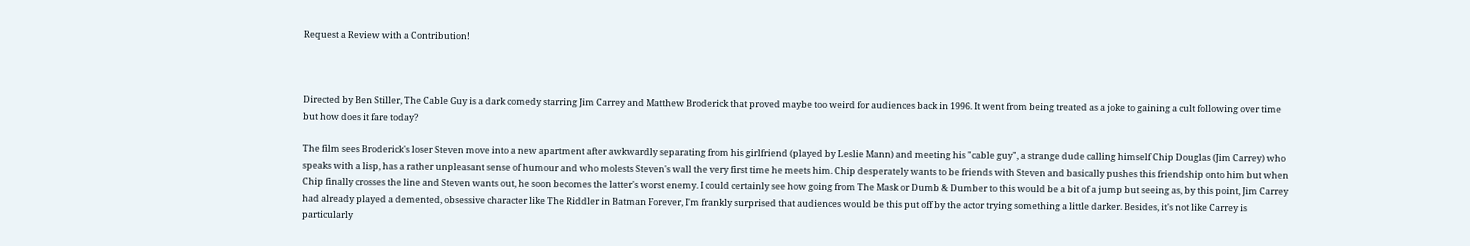Request a Review with a Contribution!



Directed by Ben Stiller, The Cable Guy is a dark comedy starring Jim Carrey and Matthew Broderick that proved maybe too weird for audiences back in 1996. It went from being treated as a joke to gaining a cult following over time but how does it fare today?

The film sees Broderick's loser Steven move into a new apartment after awkwardly separating from his girlfriend (played by Leslie Mann) and meeting his "cable guy", a strange dude calling himself Chip Douglas (Jim Carrey) who speaks with a lisp, has a rather unpleasant sense of humour and who molests Steven's wall the very first time he meets him. Chip desperately wants to be friends with Steven and basically pushes this friendship onto him but when Chip finally crosses the line and Steven wants out, he soon becomes the latter's worst enemy. I could certainly see how going from The Mask or Dumb & Dumber to this would be a bit of a jump but seeing as, by this point, Jim Carrey had already played a demented, obsessive character like The Riddler in Batman Forever, I'm frankly surprised that audiences would be this put off by the actor trying something a little darker. Besides, it's not like Carrey is particularly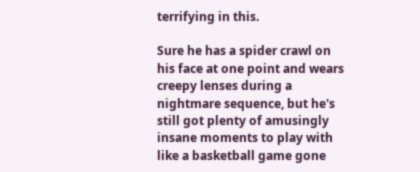terrifying in this.

Sure he has a spider crawl on his face at one point and wears creepy lenses during a nightmare sequence, but he's still got plenty of amusingly insane moments to play with like a basketball game gone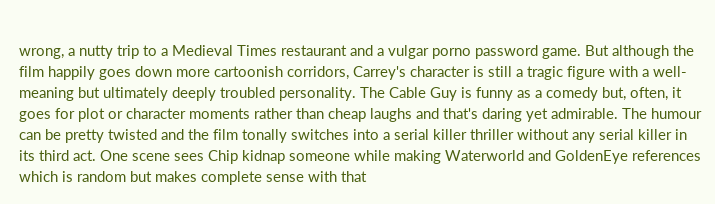wrong, a nutty trip to a Medieval Times restaurant and a vulgar porno password game. But although the film happily goes down more cartoonish corridors, Carrey's character is still a tragic figure with a well-meaning but ultimately deeply troubled personality. The Cable Guy is funny as a comedy but, often, it goes for plot or character moments rather than cheap laughs and that's daring yet admirable. The humour can be pretty twisted and the film tonally switches into a serial killer thriller without any serial killer in its third act. One scene sees Chip kidnap someone while making Waterworld and GoldenEye references which is random but makes complete sense with that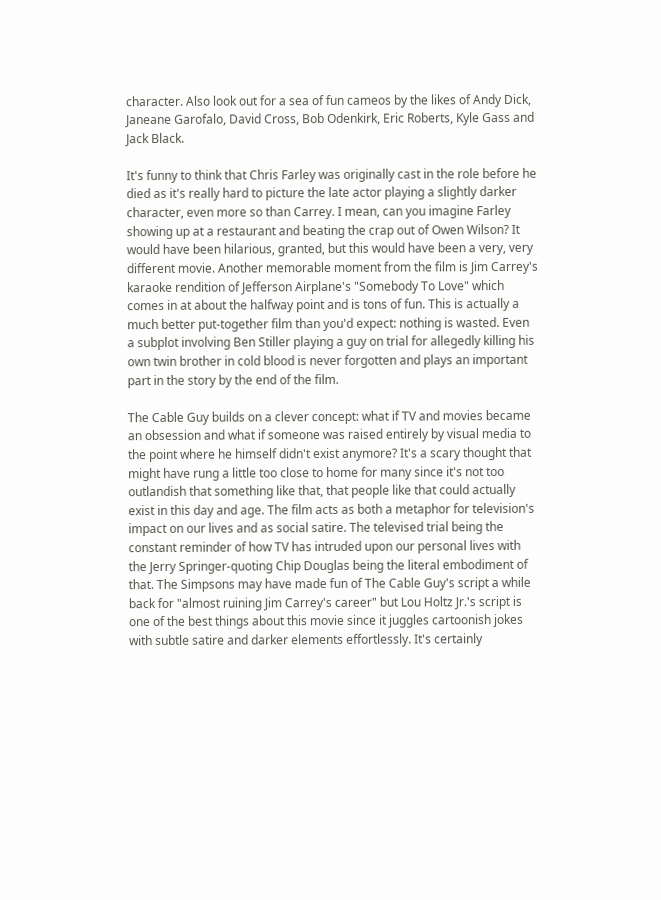character. Also look out for a sea of fun cameos by the likes of Andy Dick, Janeane Garofalo, David Cross, Bob Odenkirk, Eric Roberts, Kyle Gass and Jack Black.

It's funny to think that Chris Farley was originally cast in the role before he died as it's really hard to picture the late actor playing a slightly darker character, even more so than Carrey. I mean, can you imagine Farley showing up at a restaurant and beating the crap out of Owen Wilson? It would have been hilarious, granted, but this would have been a very, very different movie. Another memorable moment from the film is Jim Carrey's karaoke rendition of Jefferson Airplane's "Somebody To Love" which comes in at about the halfway point and is tons of fun. This is actually a much better put-together film than you'd expect: nothing is wasted. Even a subplot involving Ben Stiller playing a guy on trial for allegedly killing his own twin brother in cold blood is never forgotten and plays an important part in the story by the end of the film.

The Cable Guy builds on a clever concept: what if TV and movies became an obsession and what if someone was raised entirely by visual media to the point where he himself didn't exist anymore? It's a scary thought that might have rung a little too close to home for many since it's not too outlandish that something like that, that people like that could actually exist in this day and age. The film acts as both a metaphor for television's impact on our lives and as social satire. The televised trial being the constant reminder of how TV has intruded upon our personal lives with the Jerry Springer-quoting Chip Douglas being the literal embodiment of that. The Simpsons may have made fun of The Cable Guy's script a while back for "almost ruining Jim Carrey's career" but Lou Holtz Jr.'s script is one of the best things about this movie since it juggles cartoonish jokes with subtle satire and darker elements effortlessly. It's certainly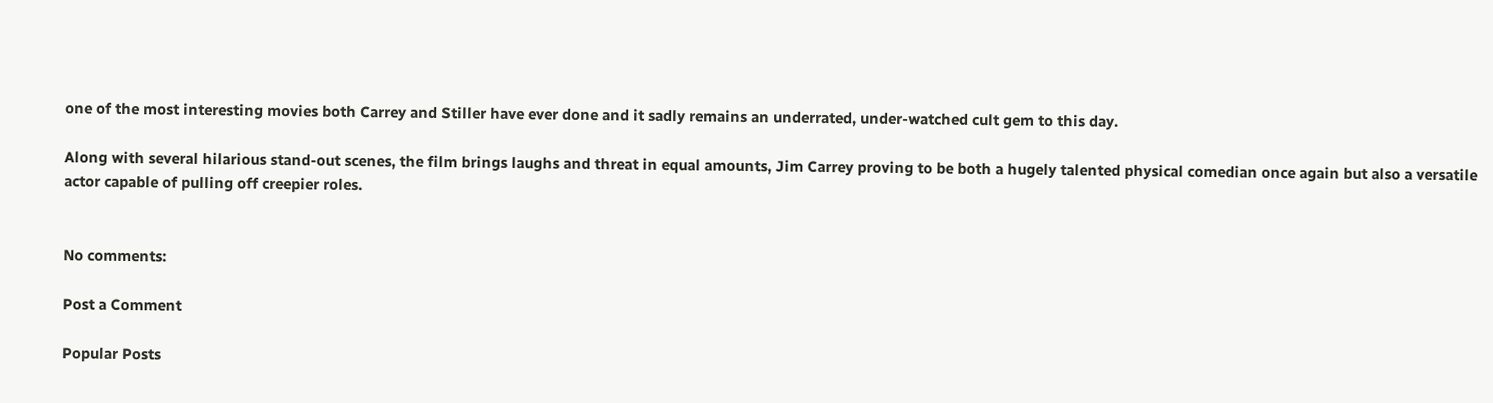one of the most interesting movies both Carrey and Stiller have ever done and it sadly remains an underrated, under-watched cult gem to this day.

Along with several hilarious stand-out scenes, the film brings laughs and threat in equal amounts, Jim Carrey proving to be both a hugely talented physical comedian once again but also a versatile actor capable of pulling off creepier roles.


No comments:

Post a Comment

Popular Posts